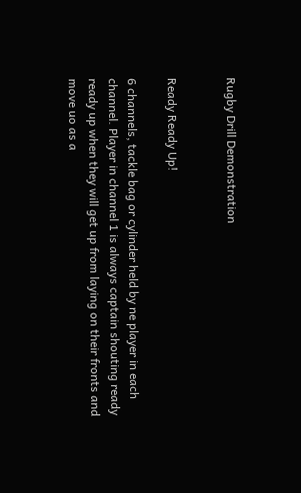Rugby Drill Demonstration


Ready Ready Up!

6 channels, tackle bag or cylinder held by ne player in each channel. Player in channel 1 is always captain shouting ready ready up when they will get up from laying on their fronts and move uo as a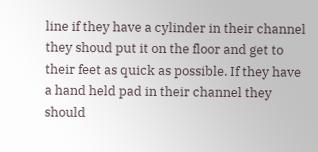line if they have a cylinder in their channel they shoud put it on the floor and get to their feet as quick as possible. If they have a hand held pad in their channel they should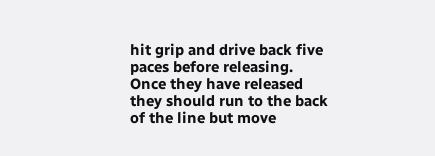hit grip and drive back five paces before releasing. Once they have released they should run to the back of the line but move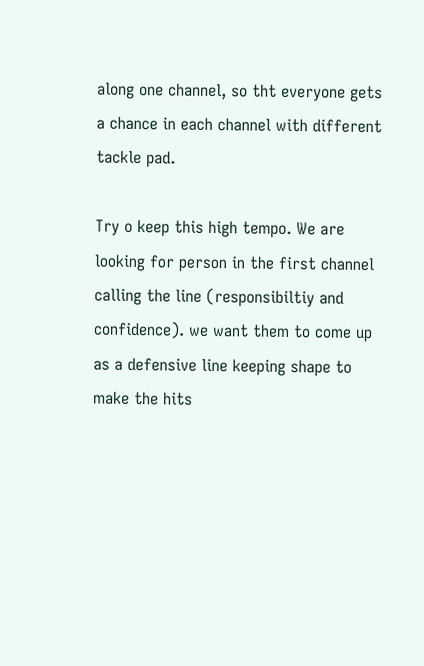along one channel, so tht everyone gets a chance in each channel with different tackle pad.

Try o keep this high tempo. We are looking for person in the first channel calling the line (responsibiltiy and confidence). we want them to come up as a defensive line keeping shape to make the hits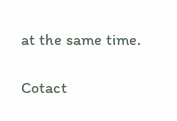at the same time.

Cotact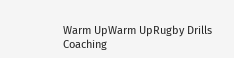Warm UpWarm UpRugby Drills Coaching